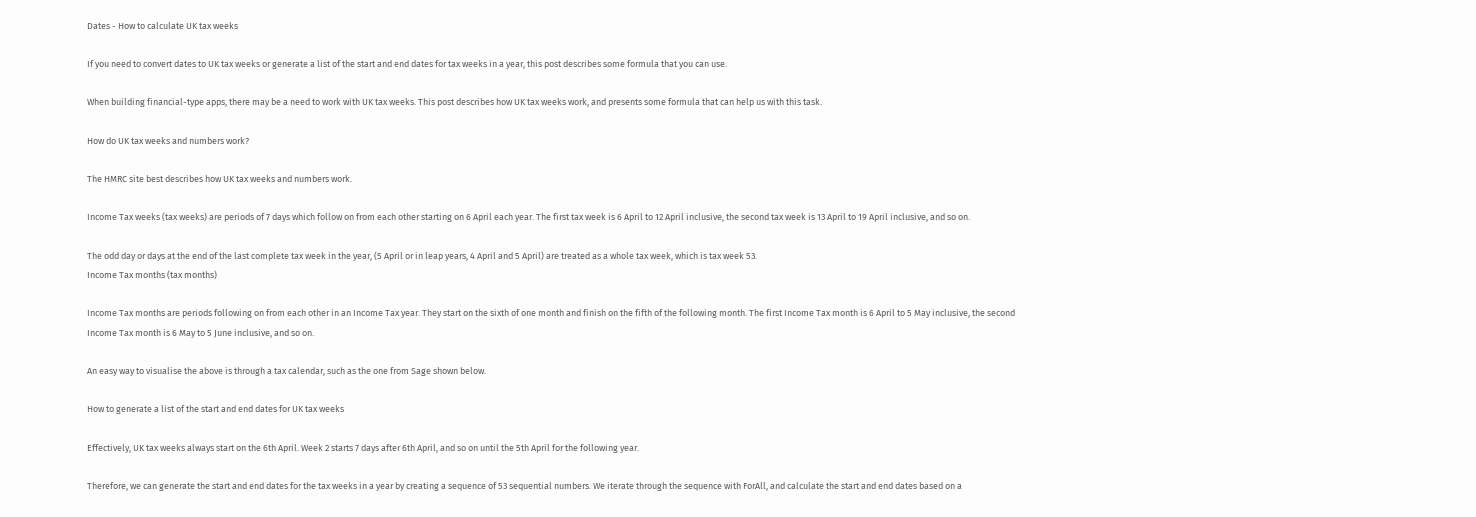Dates - How to calculate UK tax weeks

If you need to convert dates to UK tax weeks or generate a list of the start and end dates for tax weeks in a year, this post describes some formula that you can use.

When building financial-type apps, there may be a need to work with UK tax weeks. This post describes how UK tax weeks work, and presents some formula that can help us with this task.

How do UK tax weeks and numbers work?

The HMRC site best describes how UK tax weeks and numbers work.

Income Tax weeks (tax weeks) are periods of 7 days which follow on from each other starting on 6 April each year. The first tax week is 6 April to 12 April inclusive, the second tax week is 13 April to 19 April inclusive, and so on.

The odd day or days at the end of the last complete tax week in the year, (5 April or in leap years, 4 April and 5 April) are treated as a whole tax week, which is tax week 53.
Income Tax months (tax months)

Income Tax months are periods following on from each other in an Income Tax year. They start on the sixth of one month and finish on the fifth of the following month. The first Income Tax month is 6 April to 5 May inclusive, the second Income Tax month is 6 May to 5 June inclusive, and so on.

An easy way to visualise the above is through a tax calendar, such as the one from Sage shown below.

How to generate a list of the start and end dates for UK tax weeks

Effectively, UK tax weeks always start on the 6th April. Week 2 starts 7 days after 6th April, and so on until the 5th April for the following year.

Therefore, we can generate the start and end dates for the tax weeks in a year by creating a sequence of 53 sequential numbers. We iterate through the sequence with ForAll, and calculate the start and end dates based on a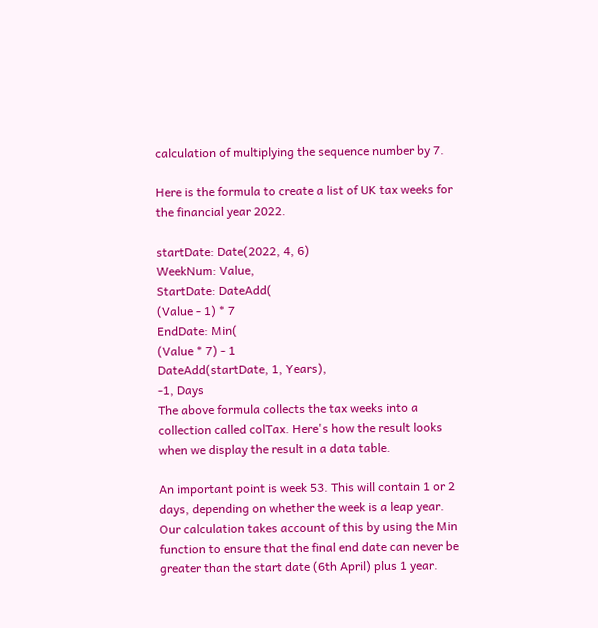calculation of multiplying the sequence number by 7.

Here is the formula to create a list of UK tax weeks for the financial year 2022.

startDate: Date(2022, 4, 6)
WeekNum: Value,
StartDate: DateAdd(
(Value - 1) * 7
EndDate: Min(
(Value * 7) - 1
DateAdd(startDate, 1, Years),
-1, Days
The above formula collects the tax weeks into a collection called colTax. Here's how the result looks when we display the result in a data table.

An important point is week 53. This will contain 1 or 2 days, depending on whether the week is a leap year. Our calculation takes account of this by using the Min function to ensure that the final end date can never be greater than the start date (6th April) plus 1 year.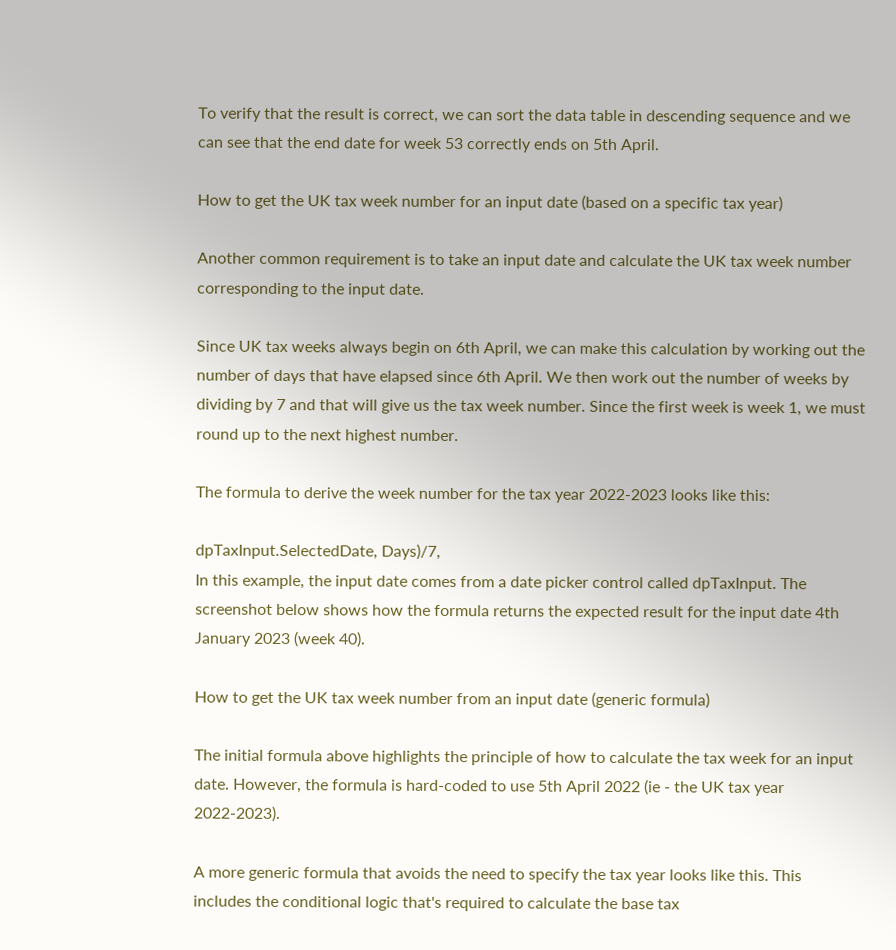To verify that the result is correct, we can sort the data table in descending sequence and we can see that the end date for week 53 correctly ends on 5th April.

How to get the UK tax week number for an input date (based on a specific tax year)

Another common requirement is to take an input date and calculate the UK tax week number corresponding to the input date.

Since UK tax weeks always begin on 6th April, we can make this calculation by working out the number of days that have elapsed since 6th April. We then work out the number of weeks by dividing by 7 and that will give us the tax week number. Since the first week is week 1, we must round up to the next highest number.

The formula to derive the week number for the tax year 2022-2023 looks like this:

dpTaxInput.SelectedDate, Days)/7,
In this example, the input date comes from a date picker control called dpTaxInput. The screenshot below shows how the formula returns the expected result for the input date 4th January 2023 (week 40).

How to get the UK tax week number from an input date (generic formula)

The initial formula above highlights the principle of how to calculate the tax week for an input date. However, the formula is hard-coded to use 5th April 2022 (ie - the UK tax year 2022-2023).

A more generic formula that avoids the need to specify the tax year looks like this. This includes the conditional logic that's required to calculate the base tax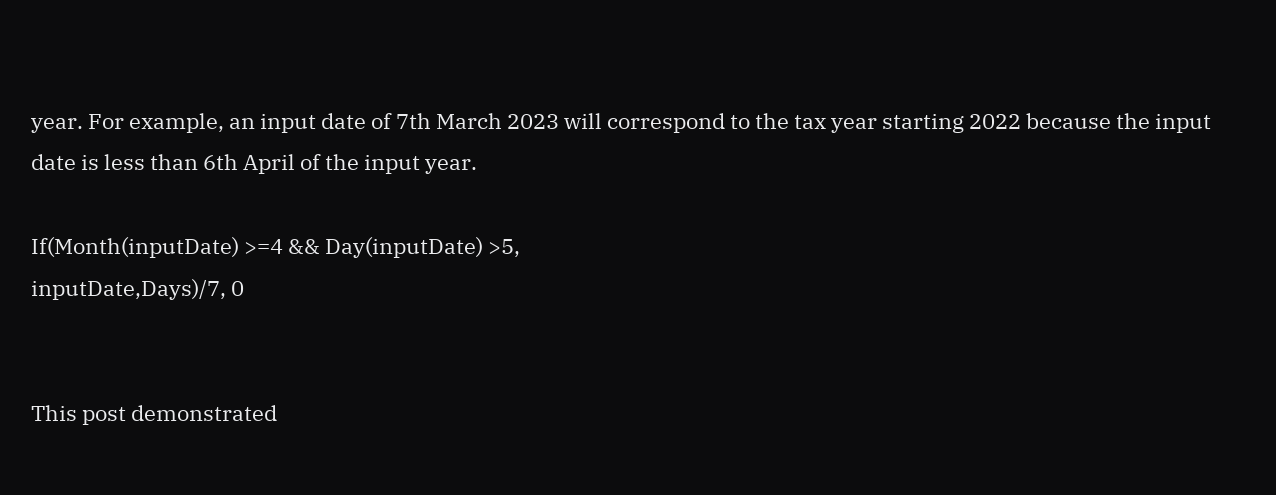year. For example, an input date of 7th March 2023 will correspond to the tax year starting 2022 because the input date is less than 6th April of the input year.

If(Month(inputDate) >=4 && Day(inputDate) >5,
inputDate,Days)/7, 0


This post demonstrated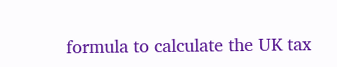formula to calculate the UK tax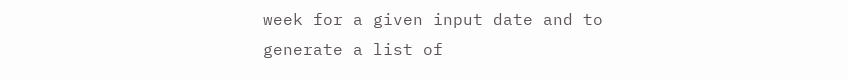week for a given input date and to generate a list of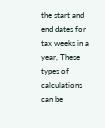the start and end dates for tax weeks in a year, These types of calculations can be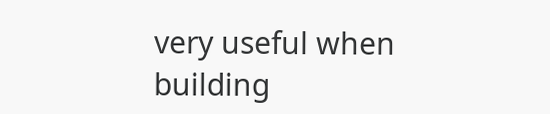very useful when building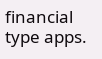financial type apps.